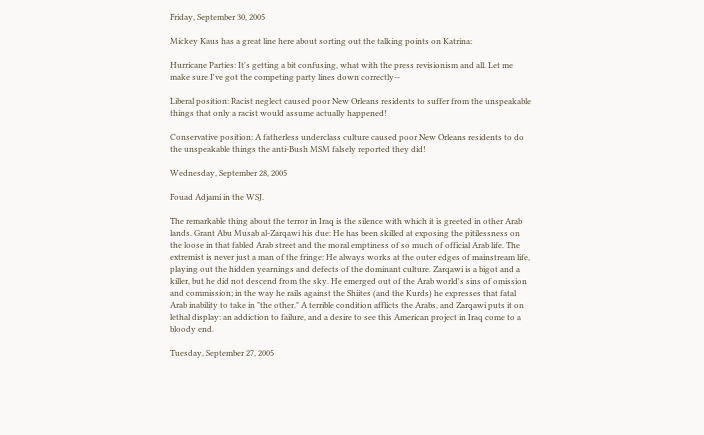Friday, September 30, 2005

Mickey Kaus has a great line here about sorting out the talking points on Katrina:

Hurricane Parties: It's getting a bit confusing, what with the press revisionism and all. Let me make sure I've got the competing party lines down correctly--

Liberal position: Racist neglect caused poor New Orleans residents to suffer from the unspeakable things that only a racist would assume actually happened!

Conservative position: A fatherless underclass culture caused poor New Orleans residents to do the unspeakable things the anti-Bush MSM falsely reported they did!

Wednesday, September 28, 2005

Fouad Adjami in the WSJ.

The remarkable thing about the terror in Iraq is the silence with which it is greeted in other Arab lands. Grant Abu Musab al-Zarqawi his due: He has been skilled at exposing the pitilessness on the loose in that fabled Arab street and the moral emptiness of so much of official Arab life. The extremist is never just a man of the fringe: He always works at the outer edges of mainstream life, playing out the hidden yearnings and defects of the dominant culture. Zarqawi is a bigot and a killer, but he did not descend from the sky. He emerged out of the Arab world's sins of omission and commission; in the way he rails against the Shiites (and the Kurds) he expresses that fatal Arab inability to take in "the other." A terrible condition afflicts the Arabs, and Zarqawi puts it on lethal display: an addiction to failure, and a desire to see this American project in Iraq come to a bloody end.

Tuesday, September 27, 2005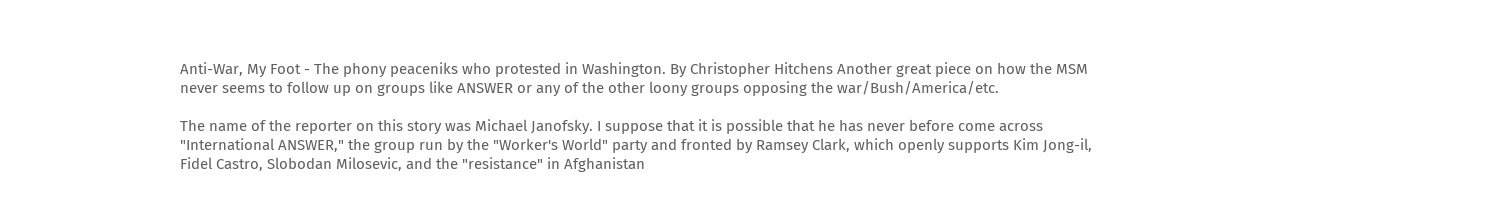Anti-War, My Foot - The phony peaceniks who protested in Washington. By Christopher Hitchens Another great piece on how the MSM never seems to follow up on groups like ANSWER or any of the other loony groups opposing the war/Bush/America/etc.

The name of the reporter on this story was Michael Janofsky. I suppose that it is possible that he has never before come across "International ANSWER," the group run by the "Worker's World" party and fronted by Ramsey Clark, which openly supports Kim Jong-il, Fidel Castro, Slobodan Milosevic, and the "resistance" in Afghanistan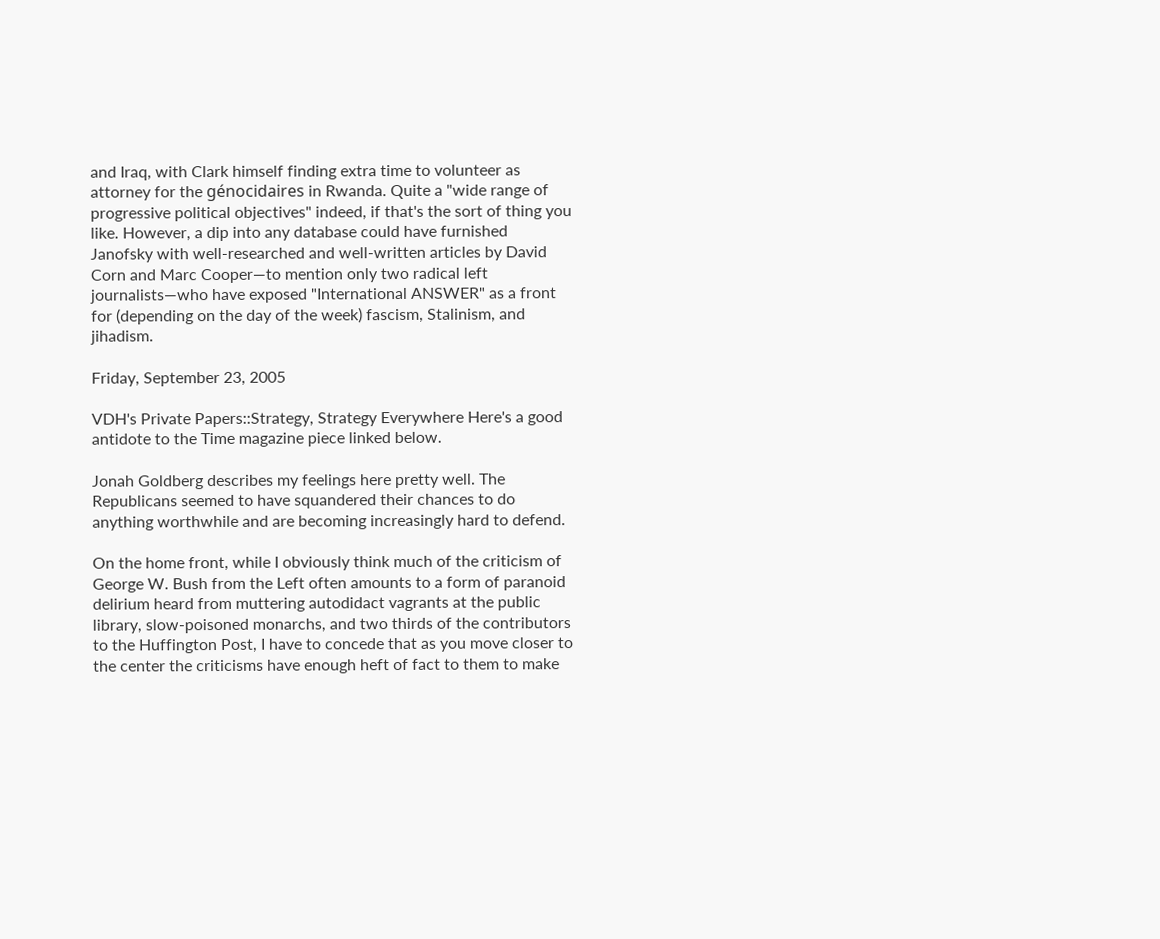and Iraq, with Clark himself finding extra time to volunteer as attorney for the génocidaires in Rwanda. Quite a "wide range of progressive political objectives" indeed, if that's the sort of thing you like. However, a dip into any database could have furnished Janofsky with well-researched and well-written articles by David Corn and Marc Cooper—to mention only two radical left journalists—who have exposed "International ANSWER" as a front for (depending on the day of the week) fascism, Stalinism, and jihadism.

Friday, September 23, 2005

VDH's Private Papers::Strategy, Strategy Everywhere Here's a good antidote to the Time magazine piece linked below.

Jonah Goldberg describes my feelings here pretty well. The Republicans seemed to have squandered their chances to do anything worthwhile and are becoming increasingly hard to defend.

On the home front, while I obviously think much of the criticism of George W. Bush from the Left often amounts to a form of paranoid delirium heard from muttering autodidact vagrants at the public library, slow-poisoned monarchs, and two thirds of the contributors to the Huffington Post, I have to concede that as you move closer to the center the criticisms have enough heft of fact to them to make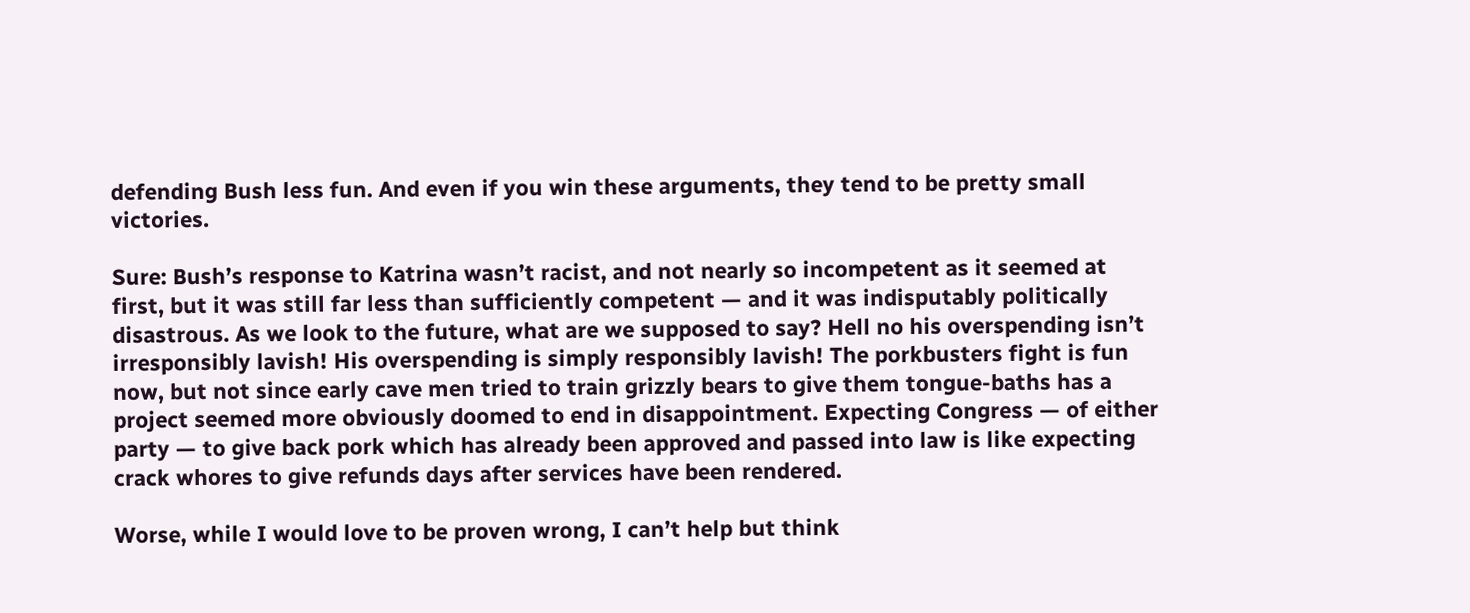defending Bush less fun. And even if you win these arguments, they tend to be pretty small victories.

Sure: Bush’s response to Katrina wasn’t racist, and not nearly so incompetent as it seemed at first, but it was still far less than sufficiently competent — and it was indisputably politically disastrous. As we look to the future, what are we supposed to say? Hell no his overspending isn’t irresponsibly lavish! His overspending is simply responsibly lavish! The porkbusters fight is fun now, but not since early cave men tried to train grizzly bears to give them tongue-baths has a project seemed more obviously doomed to end in disappointment. Expecting Congress — of either party — to give back pork which has already been approved and passed into law is like expecting crack whores to give refunds days after services have been rendered.

Worse, while I would love to be proven wrong, I can’t help but think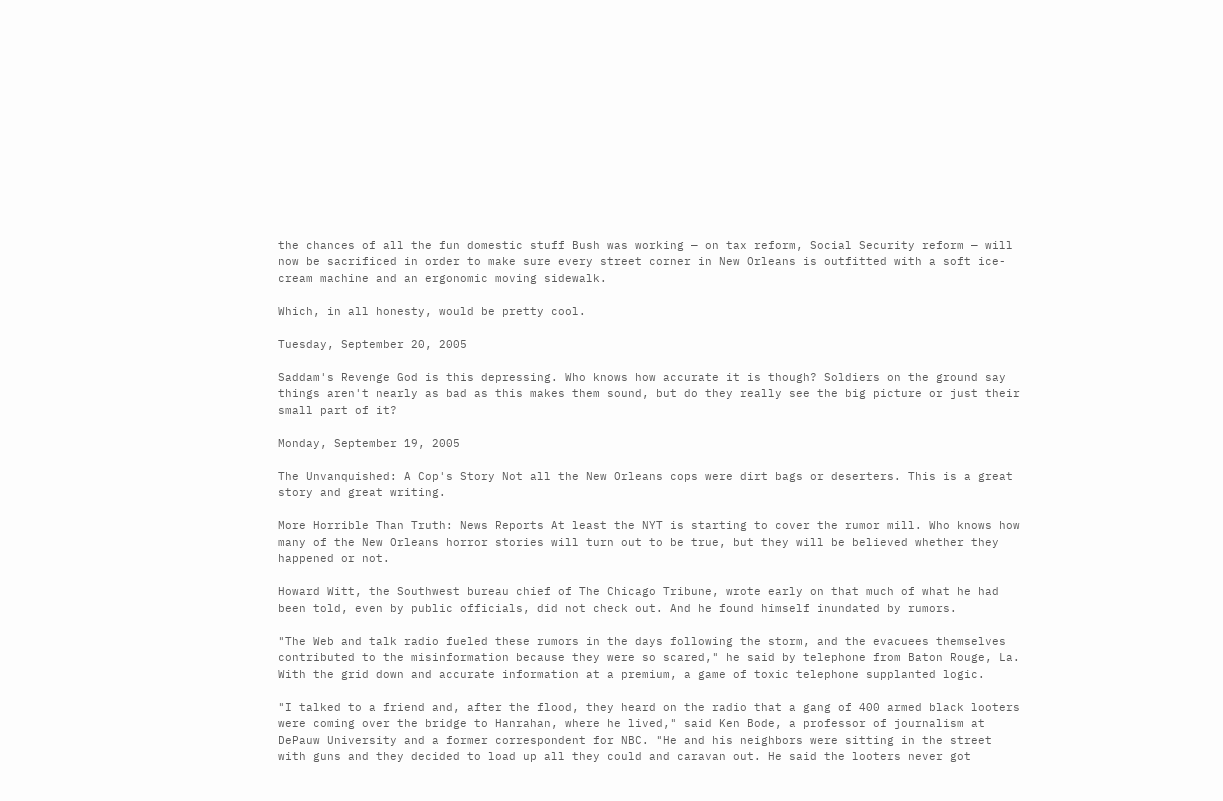the chances of all the fun domestic stuff Bush was working — on tax reform, Social Security reform — will now be sacrificed in order to make sure every street corner in New Orleans is outfitted with a soft ice-cream machine and an ergonomic moving sidewalk.

Which, in all honesty, would be pretty cool.

Tuesday, September 20, 2005

Saddam's Revenge God is this depressing. Who knows how accurate it is though? Soldiers on the ground say things aren't nearly as bad as this makes them sound, but do they really see the big picture or just their small part of it?

Monday, September 19, 2005

The Unvanquished: A Cop's Story Not all the New Orleans cops were dirt bags or deserters. This is a great story and great writing.

More Horrible Than Truth: News Reports At least the NYT is starting to cover the rumor mill. Who knows how many of the New Orleans horror stories will turn out to be true, but they will be believed whether they happened or not.

Howard Witt, the Southwest bureau chief of The Chicago Tribune, wrote early on that much of what he had been told, even by public officials, did not check out. And he found himself inundated by rumors.

"The Web and talk radio fueled these rumors in the days following the storm, and the evacuees themselves contributed to the misinformation because they were so scared," he said by telephone from Baton Rouge, La. With the grid down and accurate information at a premium, a game of toxic telephone supplanted logic.

"I talked to a friend and, after the flood, they heard on the radio that a gang of 400 armed black looters were coming over the bridge to Hanrahan, where he lived," said Ken Bode, a professor of journalism at DePauw University and a former correspondent for NBC. "He and his neighbors were sitting in the street with guns and they decided to load up all they could and caravan out. He said the looters never got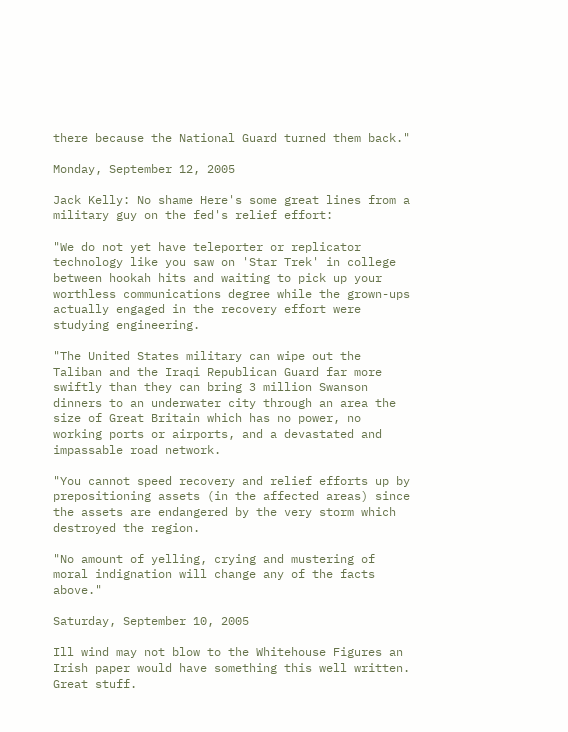there because the National Guard turned them back."

Monday, September 12, 2005

Jack Kelly: No shame Here's some great lines from a military guy on the fed's relief effort:

"We do not yet have teleporter or replicator technology like you saw on 'Star Trek' in college between hookah hits and waiting to pick up your worthless communications degree while the grown-ups actually engaged in the recovery effort were studying engineering.

"The United States military can wipe out the Taliban and the Iraqi Republican Guard far more swiftly than they can bring 3 million Swanson dinners to an underwater city through an area the size of Great Britain which has no power, no working ports or airports, and a devastated and impassable road network.

"You cannot speed recovery and relief efforts up by prepositioning assets (in the affected areas) since the assets are endangered by the very storm which destroyed the region.

"No amount of yelling, crying and mustering of moral indignation will change any of the facts above."

Saturday, September 10, 2005

Ill wind may not blow to the Whitehouse Figures an Irish paper would have something this well written. Great stuff.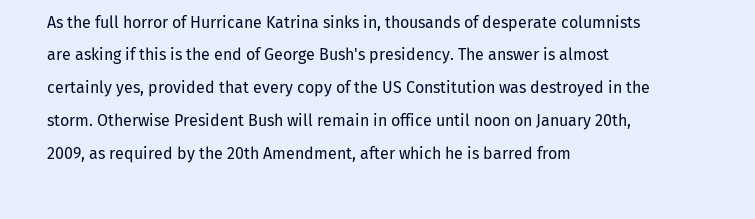As the full horror of Hurricane Katrina sinks in, thousands of desperate columnists are asking if this is the end of George Bush's presidency. The answer is almost certainly yes, provided that every copy of the US Constitution was destroyed in the storm. Otherwise President Bush will remain in office until noon on January 20th, 2009, as required by the 20th Amendment, after which he is barred from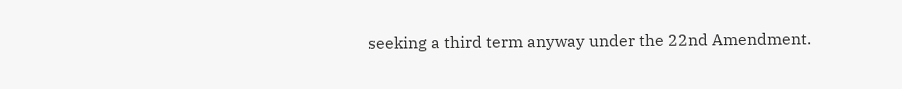seeking a third term anyway under the 22nd Amendment.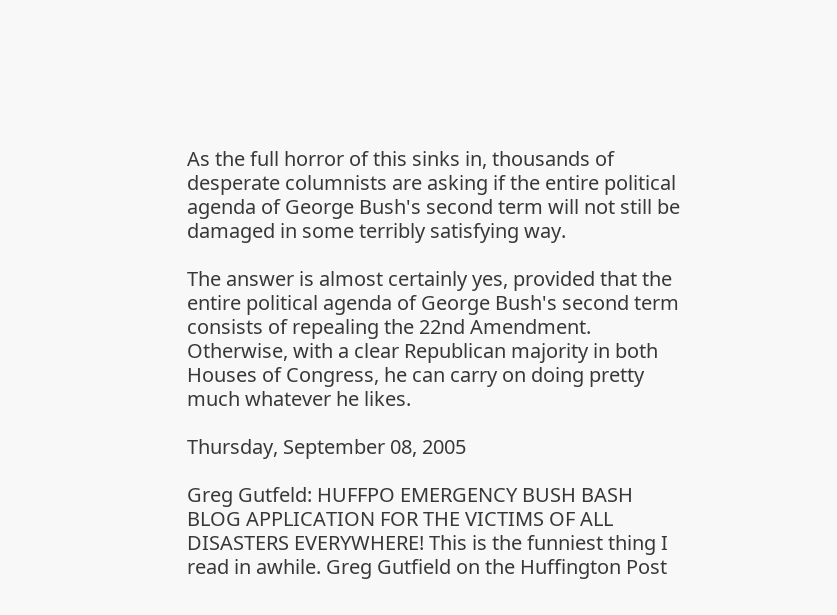As the full horror of this sinks in, thousands of desperate columnists are asking if the entire political agenda of George Bush's second term will not still be damaged in some terribly satisfying way.

The answer is almost certainly yes, provided that the entire political agenda of George Bush's second term consists of repealing the 22nd Amendment. Otherwise, with a clear Republican majority in both Houses of Congress, he can carry on doing pretty much whatever he likes.

Thursday, September 08, 2005

Greg Gutfeld: HUFFPO EMERGENCY BUSH BASH BLOG APPLICATION FOR THE VICTIMS OF ALL DISASTERS EVERYWHERE! This is the funniest thing I read in awhile. Greg Gutfield on the Huffington Post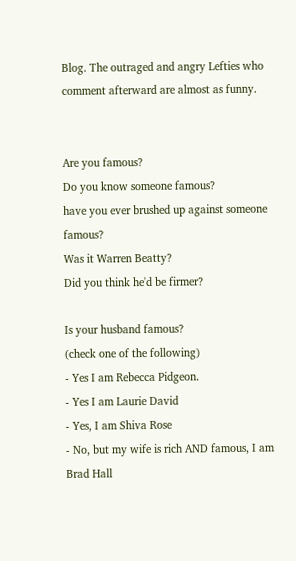Blog. The outraged and angry Lefties who comment afterward are almost as funny.


Are you famous?
Do you know someone famous?
have you ever brushed up against someone famous?
Was it Warren Beatty?
Did you think he'd be firmer?

Is your husband famous?
(check one of the following)
- Yes I am Rebecca Pidgeon.
- Yes I am Laurie David
- Yes, I am Shiva Rose
- No, but my wife is rich AND famous, I am Brad Hall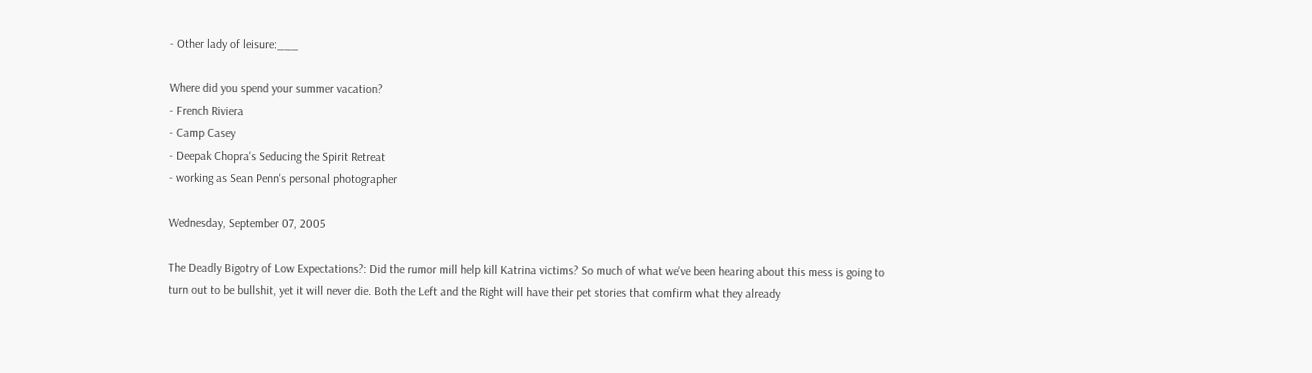- Other lady of leisure:___

Where did you spend your summer vacation?
- French Riviera
- Camp Casey
- Deepak Chopra's Seducing the Spirit Retreat
- working as Sean Penn's personal photographer

Wednesday, September 07, 2005

The Deadly Bigotry of Low Expectations?: Did the rumor mill help kill Katrina victims? So much of what we've been hearing about this mess is going to turn out to be bullshit, yet it will never die. Both the Left and the Right will have their pet stories that comfirm what they already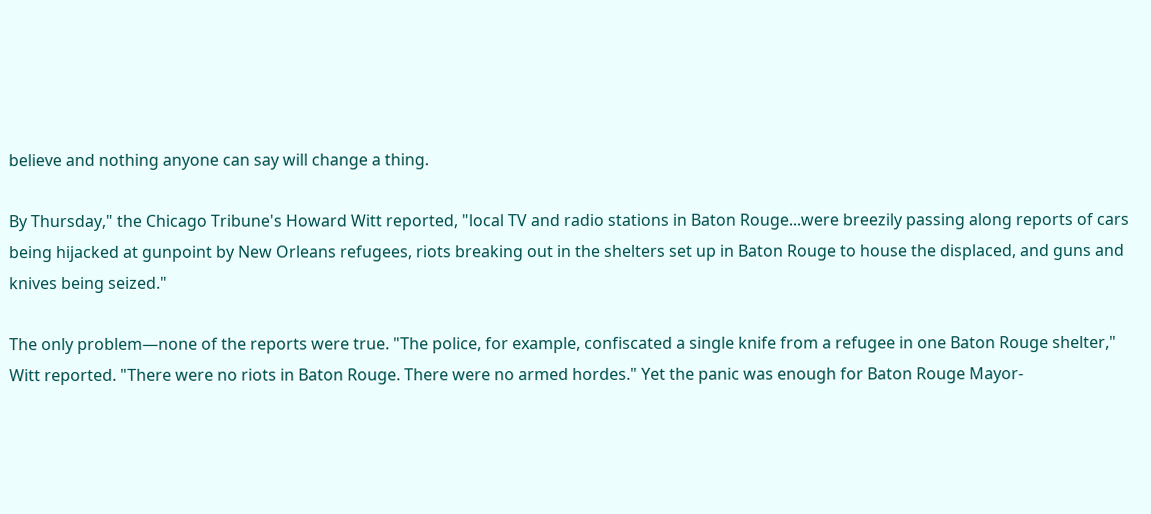believe and nothing anyone can say will change a thing.

By Thursday," the Chicago Tribune's Howard Witt reported, "local TV and radio stations in Baton Rouge...were breezily passing along reports of cars being hijacked at gunpoint by New Orleans refugees, riots breaking out in the shelters set up in Baton Rouge to house the displaced, and guns and knives being seized."

The only problem—none of the reports were true. "The police, for example, confiscated a single knife from a refugee in one Baton Rouge shelter," Witt reported. "There were no riots in Baton Rouge. There were no armed hordes." Yet the panic was enough for Baton Rouge Mayor-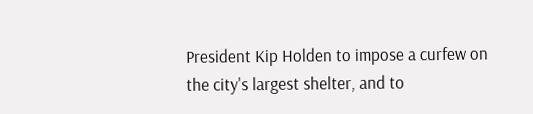President Kip Holden to impose a curfew on the city's largest shelter, and to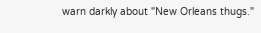warn darkly about "New Orleans thugs."